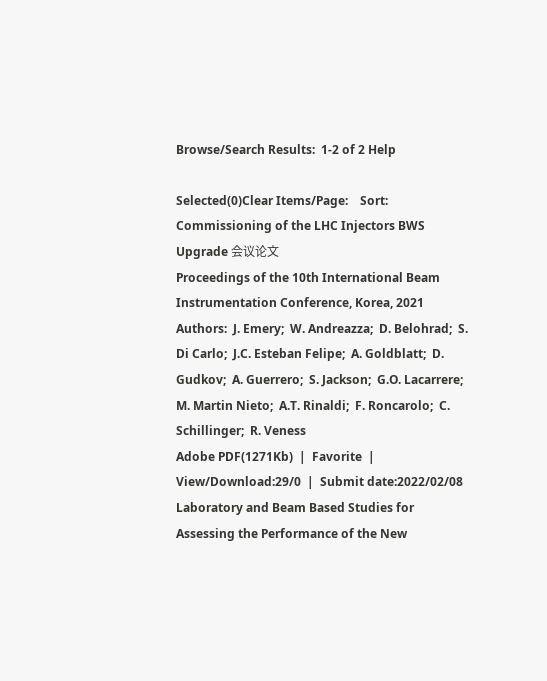Browse/Search Results:  1-2 of 2 Help

Selected(0)Clear Items/Page:    Sort:
Commissioning of the LHC Injectors BWS Upgrade 会议论文
Proceedings of the 10th International Beam Instrumentation Conference, Korea, 2021
Authors:  J. Emery;  W. Andreazza;  D. Belohrad;  S. Di Carlo;  J.C. Esteban Felipe;  A. Goldblatt;  D. Gudkov;  A. Guerrero;  S. Jackson;  G.O. Lacarrere;  M. Martin Nieto;  A.T. Rinaldi;  F. Roncarolo;  C. Schillinger;  R. Veness
Adobe PDF(1271Kb)  |  Favorite  |  View/Download:29/0  |  Submit date:2022/02/08
Laboratory and Beam Based Studies for Assessing the Performance of the New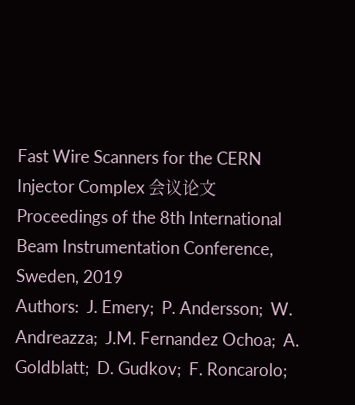Fast Wire Scanners for the CERN Injector Complex 会议论文
Proceedings of the 8th International Beam Instrumentation Conference, Sweden, 2019
Authors:  J. Emery;  P. Andersson;  W. Andreazza;  J.M. Fernandez Ochoa;  A. Goldblatt;  D. Gudkov;  F. Roncarolo;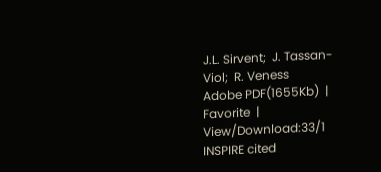J.L. Sirvent;  J. Tassan-Viol;  R. Veness
Adobe PDF(1655Kb)  |  Favorite  |  View/Download:33/1  INSPIRE cited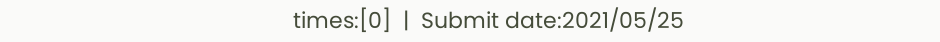times:[0]  |  Submit date:2021/05/25